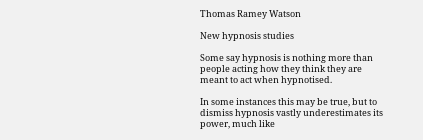Thomas Ramey Watson

New hypnosis studies

Some say hypnosis is nothing more than people acting how they think they are meant to act when hypnotised.

In some instances this may be true, but to dismiss hypnosis vastly underestimates its power, much like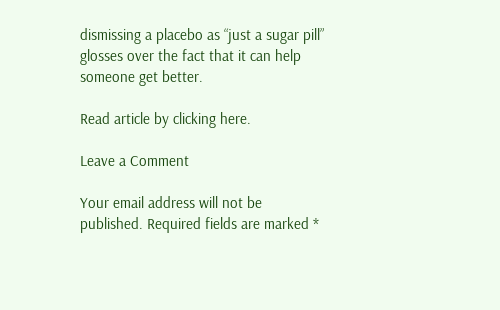dismissing a placebo as “just a sugar pill” glosses over the fact that it can help someone get better.

Read article by clicking here.

Leave a Comment

Your email address will not be published. Required fields are marked *